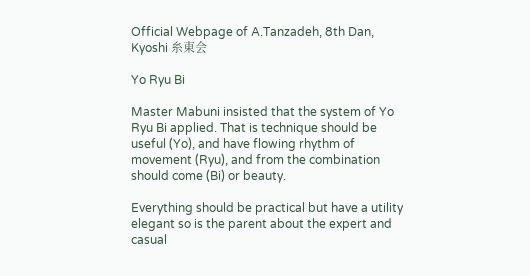Official Webpage of A.Tanzadeh, 8th Dan, Kyoshi 糸東会

Yo Ryu Bi

Master Mabuni insisted that the system of Yo Ryu Bi applied. That is technique should be useful (Yo), and have flowing rhythm of movement (Ryu), and from the combination should come (Bi) or beauty.

Everything should be practical but have a utility elegant so is the parent about the expert and casual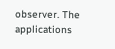observer. The applications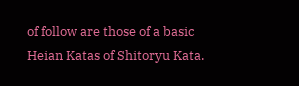of follow are those of a basic Heian Katas of Shitoryu Kata.